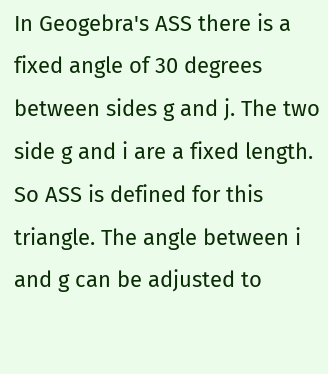In Geogebra's ASS there is a fixed angle of 30 degrees between sides g and j. The two side g and i are a fixed length. So ASS is defined for this triangle. The angle between i and g can be adjusted to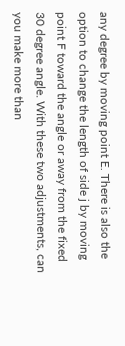any degree by moving point E. There is also the option to change the length of side j by moving point F toward the angle or away from the fixed 30 degree angle. With these two adjustments, can you make more than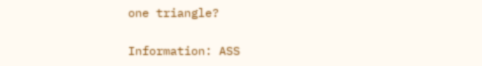one triangle?

Information: ASS